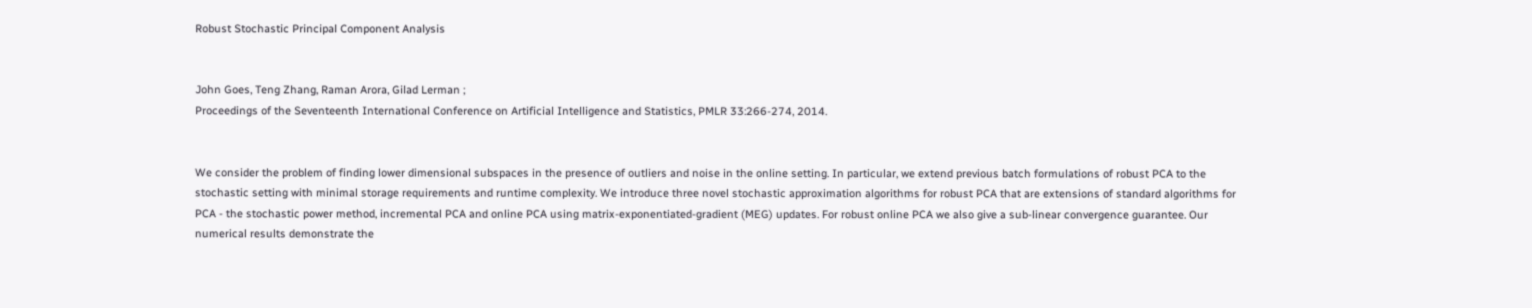Robust Stochastic Principal Component Analysis


John Goes, Teng Zhang, Raman Arora, Gilad Lerman ;
Proceedings of the Seventeenth International Conference on Artificial Intelligence and Statistics, PMLR 33:266-274, 2014.


We consider the problem of finding lower dimensional subspaces in the presence of outliers and noise in the online setting. In particular, we extend previous batch formulations of robust PCA to the stochastic setting with minimal storage requirements and runtime complexity. We introduce three novel stochastic approximation algorithms for robust PCA that are extensions of standard algorithms for PCA - the stochastic power method, incremental PCA and online PCA using matrix-exponentiated-gradient (MEG) updates. For robust online PCA we also give a sub-linear convergence guarantee. Our numerical results demonstrate the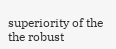superiority of the the robust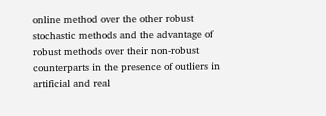online method over the other robust stochastic methods and the advantage of robust methods over their non-robust counterparts in the presence of outliers in artificial and real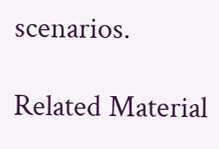scenarios.

Related Material